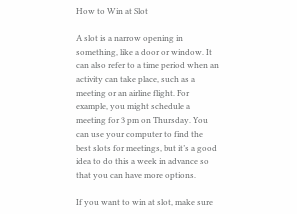How to Win at Slot

A slot is a narrow opening in something, like a door or window. It can also refer to a time period when an activity can take place, such as a meeting or an airline flight. For example, you might schedule a meeting for 3 pm on Thursday. You can use your computer to find the best slots for meetings, but it’s a good idea to do this a week in advance so that you can have more options.

If you want to win at slot, make sure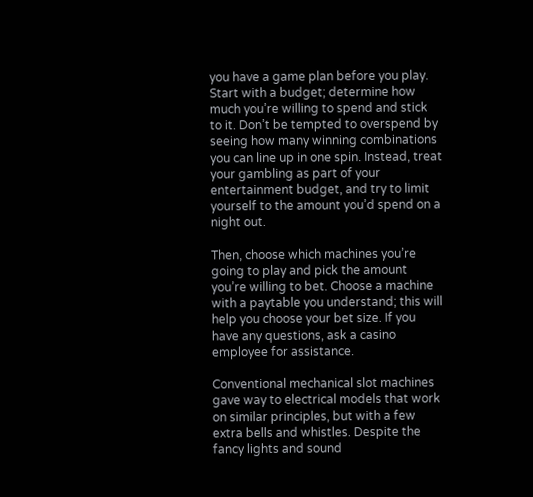you have a game plan before you play. Start with a budget; determine how much you’re willing to spend and stick to it. Don’t be tempted to overspend by seeing how many winning combinations you can line up in one spin. Instead, treat your gambling as part of your entertainment budget, and try to limit yourself to the amount you’d spend on a night out.

Then, choose which machines you’re going to play and pick the amount you’re willing to bet. Choose a machine with a paytable you understand; this will help you choose your bet size. If you have any questions, ask a casino employee for assistance.

Conventional mechanical slot machines gave way to electrical models that work on similar principles, but with a few extra bells and whistles. Despite the fancy lights and sound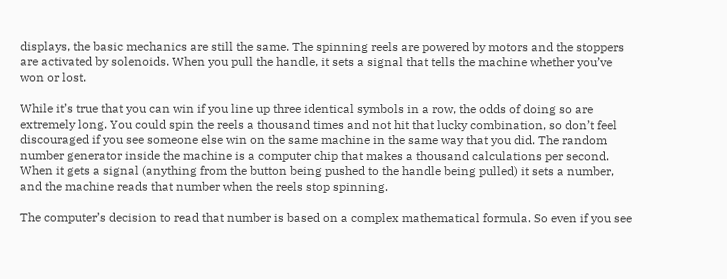displays, the basic mechanics are still the same. The spinning reels are powered by motors and the stoppers are activated by solenoids. When you pull the handle, it sets a signal that tells the machine whether you’ve won or lost.

While it’s true that you can win if you line up three identical symbols in a row, the odds of doing so are extremely long. You could spin the reels a thousand times and not hit that lucky combination, so don’t feel discouraged if you see someone else win on the same machine in the same way that you did. The random number generator inside the machine is a computer chip that makes a thousand calculations per second. When it gets a signal (anything from the button being pushed to the handle being pulled) it sets a number, and the machine reads that number when the reels stop spinning.

The computer’s decision to read that number is based on a complex mathematical formula. So even if you see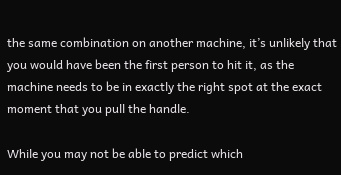the same combination on another machine, it’s unlikely that you would have been the first person to hit it, as the machine needs to be in exactly the right spot at the exact moment that you pull the handle.

While you may not be able to predict which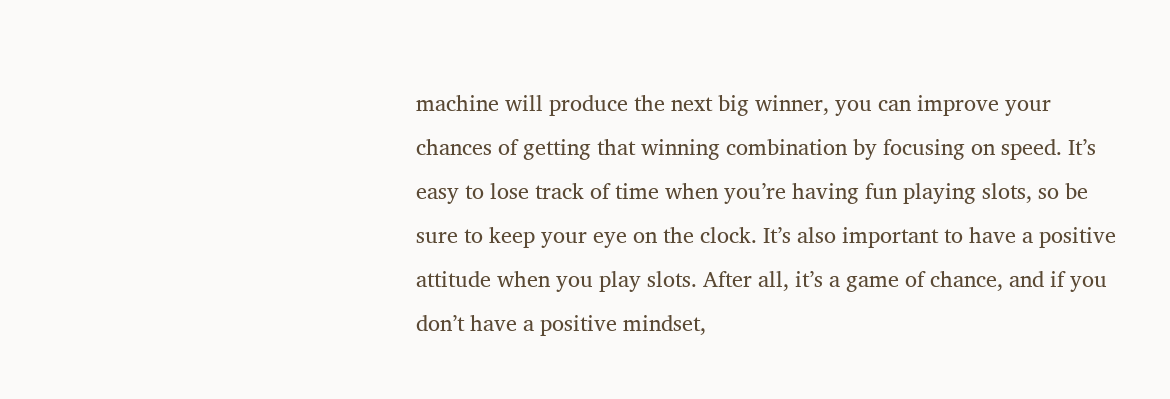machine will produce the next big winner, you can improve your chances of getting that winning combination by focusing on speed. It’s easy to lose track of time when you’re having fun playing slots, so be sure to keep your eye on the clock. It’s also important to have a positive attitude when you play slots. After all, it’s a game of chance, and if you don’t have a positive mindset,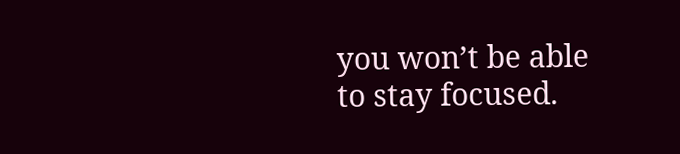you won’t be able to stay focused.